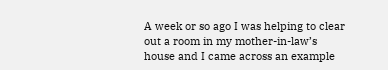A week or so ago I was helping to clear out a room in my mother-in-law’s house and I came across an example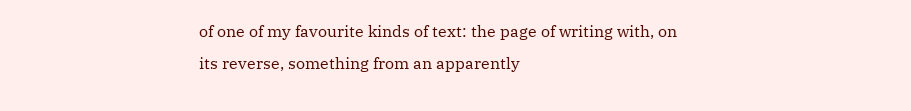of one of my favourite kinds of text: the page of writing with, on its reverse, something from an apparently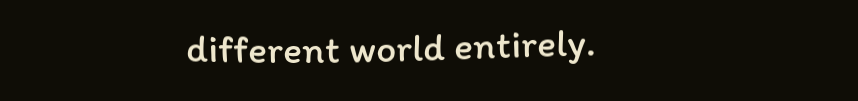different world entirely.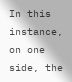In this instance, on one side, the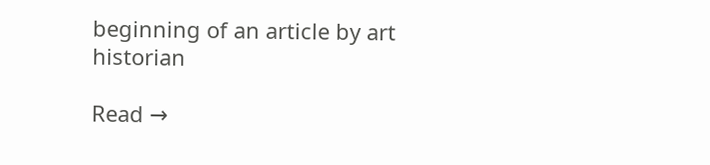beginning of an article by art historian

Read →